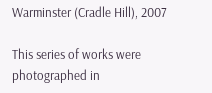Warminster (Cradle Hill), 2007

This series of works were photographed in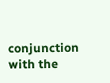conjunction with the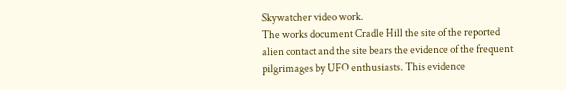Skywatcher video work.
The works document Cradle Hill the site of the reported alien contact and the site bears the evidence of the frequent pilgrimages by UFO enthusiasts. This evidence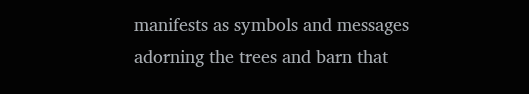manifests as symbols and messages adorning the trees and barn that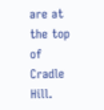are at the top of Cradle Hill.